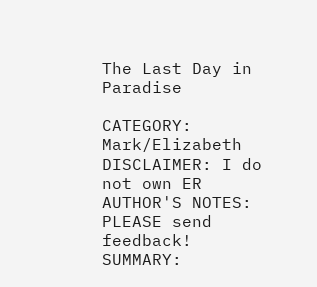The Last Day in Paradise

CATEGORY: Mark/Elizabeth
DISCLAIMER: I do not own ER
AUTHOR'S NOTES: PLEASE send feedback!
SUMMARY: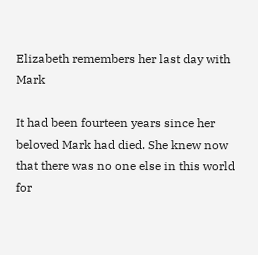Elizabeth remembers her last day with Mark

It had been fourteen years since her beloved Mark had died. She knew now that there was no one else in this world for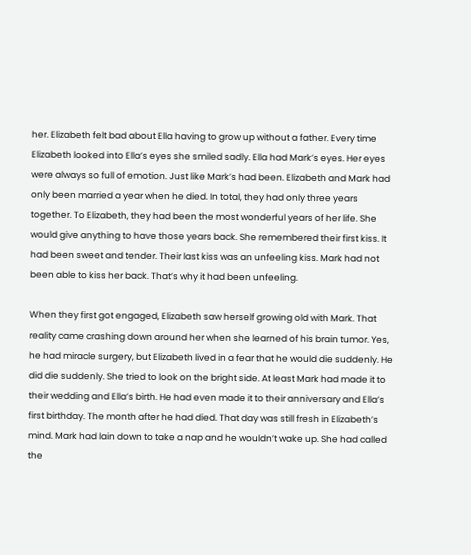her. Elizabeth felt bad about Ella having to grow up without a father. Every time Elizabeth looked into Ella’s eyes she smiled sadly. Ella had Mark’s eyes. Her eyes were always so full of emotion. Just like Mark’s had been. Elizabeth and Mark had only been married a year when he died. In total, they had only three years together. To Elizabeth, they had been the most wonderful years of her life. She would give anything to have those years back. She remembered their first kiss. It had been sweet and tender. Their last kiss was an unfeeling kiss. Mark had not been able to kiss her back. That’s why it had been unfeeling.

When they first got engaged, Elizabeth saw herself growing old with Mark. That reality came crashing down around her when she learned of his brain tumor. Yes, he had miracle surgery, but Elizabeth lived in a fear that he would die suddenly. He did die suddenly. She tried to look on the bright side. At least Mark had made it to their wedding and Ella’s birth. He had even made it to their anniversary and Ella’s first birthday. The month after he had died. That day was still fresh in Elizabeth’s mind. Mark had lain down to take a nap and he wouldn’t wake up. She had called the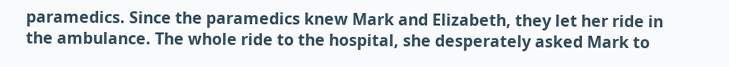paramedics. Since the paramedics knew Mark and Elizabeth, they let her ride in the ambulance. The whole ride to the hospital, she desperately asked Mark to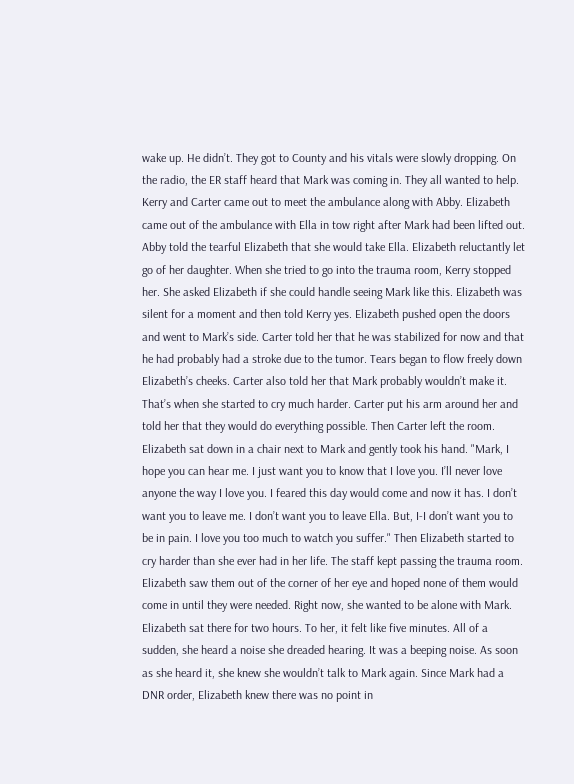wake up. He didn’t. They got to County and his vitals were slowly dropping. On the radio, the ER staff heard that Mark was coming in. They all wanted to help. Kerry and Carter came out to meet the ambulance along with Abby. Elizabeth came out of the ambulance with Ella in tow right after Mark had been lifted out. Abby told the tearful Elizabeth that she would take Ella. Elizabeth reluctantly let go of her daughter. When she tried to go into the trauma room, Kerry stopped her. She asked Elizabeth if she could handle seeing Mark like this. Elizabeth was silent for a moment and then told Kerry yes. Elizabeth pushed open the doors and went to Mark’s side. Carter told her that he was stabilized for now and that he had probably had a stroke due to the tumor. Tears began to flow freely down Elizabeth’s cheeks. Carter also told her that Mark probably wouldn’t make it. That’s when she started to cry much harder. Carter put his arm around her and told her that they would do everything possible. Then Carter left the room. Elizabeth sat down in a chair next to Mark and gently took his hand. "Mark, I hope you can hear me. I just want you to know that I love you. I’ll never love anyone the way I love you. I feared this day would come and now it has. I don’t want you to leave me. I don’t want you to leave Ella. But, I-I don’t want you to be in pain. I love you too much to watch you suffer." Then Elizabeth started to cry harder than she ever had in her life. The staff kept passing the trauma room. Elizabeth saw them out of the corner of her eye and hoped none of them would come in until they were needed. Right now, she wanted to be alone with Mark. Elizabeth sat there for two hours. To her, it felt like five minutes. All of a sudden, she heard a noise she dreaded hearing. It was a beeping noise. As soon as she heard it, she knew she wouldn’t talk to Mark again. Since Mark had a DNR order, Elizabeth knew there was no point in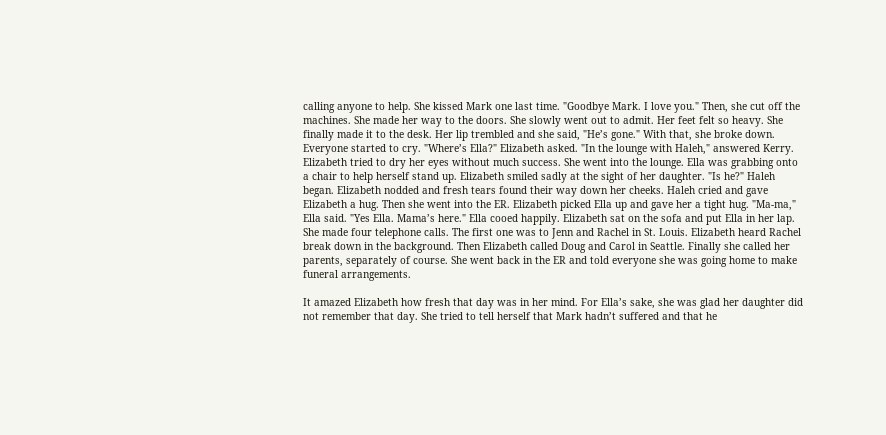calling anyone to help. She kissed Mark one last time. "Goodbye Mark. I love you." Then, she cut off the machines. She made her way to the doors. She slowly went out to admit. Her feet felt so heavy. She finally made it to the desk. Her lip trembled and she said, "He’s gone." With that, she broke down. Everyone started to cry. "Where’s Ella?" Elizabeth asked. "In the lounge with Haleh," answered Kerry. Elizabeth tried to dry her eyes without much success. She went into the lounge. Ella was grabbing onto a chair to help herself stand up. Elizabeth smiled sadly at the sight of her daughter. "Is he?" Haleh began. Elizabeth nodded and fresh tears found their way down her cheeks. Haleh cried and gave Elizabeth a hug. Then she went into the ER. Elizabeth picked Ella up and gave her a tight hug. "Ma-ma," Ella said. "Yes Ella. Mama’s here." Ella cooed happily. Elizabeth sat on the sofa and put Ella in her lap. She made four telephone calls. The first one was to Jenn and Rachel in St. Louis. Elizabeth heard Rachel break down in the background. Then Elizabeth called Doug and Carol in Seattle. Finally she called her parents, separately of course. She went back in the ER and told everyone she was going home to make funeral arrangements.

It amazed Elizabeth how fresh that day was in her mind. For Ella’s sake, she was glad her daughter did not remember that day. She tried to tell herself that Mark hadn’t suffered and that he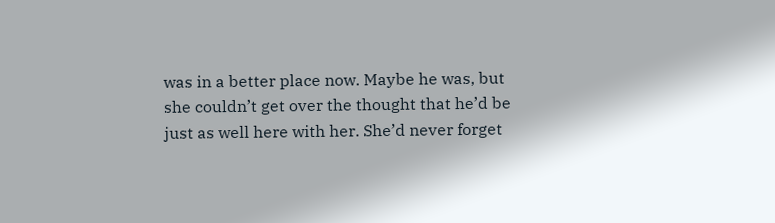was in a better place now. Maybe he was, but she couldn’t get over the thought that he’d be just as well here with her. She’d never forget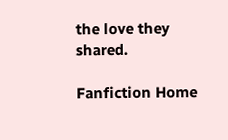the love they shared.

Fanfiction Home